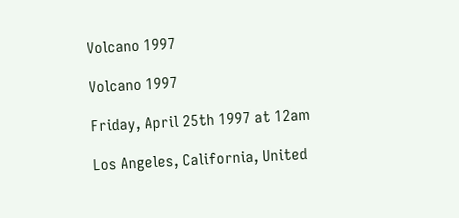Volcano 1997

Volcano 1997

Friday, April 25th 1997 at 12am

Los Angeles, California, United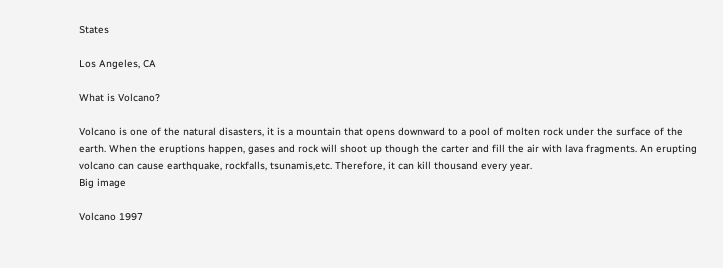States

Los Angeles, CA

What is Volcano?

Volcano is one of the natural disasters, it is a mountain that opens downward to a pool of molten rock under the surface of the earth. When the eruptions happen, gases and rock will shoot up though the carter and fill the air with lava fragments. An erupting volcano can cause earthquake, rockfalls, tsunamis,etc. Therefore, it can kill thousand every year.
Big image

Volcano 1997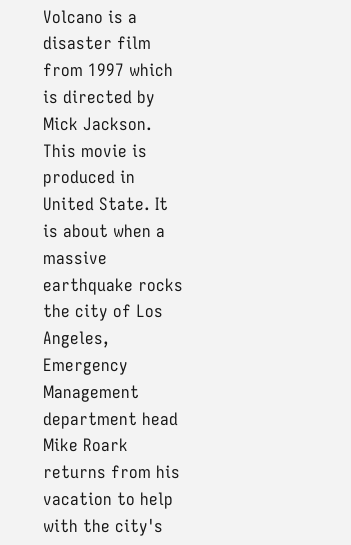Volcano is a disaster film from 1997 which is directed by Mick Jackson. This movie is produced in United State. It is about when a massive earthquake rocks the city of Los Angeles, Emergency Management department head Mike Roark returns from his vacation to help with the city's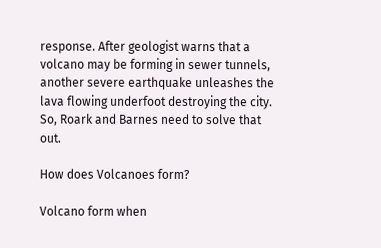response. After geologist warns that a volcano may be forming in sewer tunnels, another severe earthquake unleashes the lava flowing underfoot destroying the city. So, Roark and Barnes need to solve that out.

How does Volcanoes form?

Volcano form when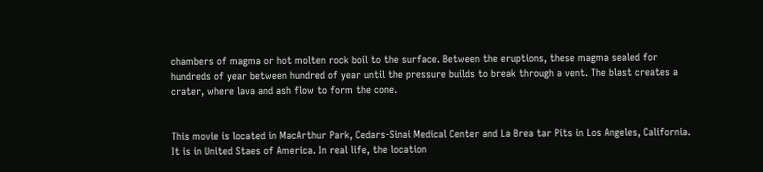chambers of magma or hot molten rock boil to the surface. Between the eruptions, these magma sealed for hundreds of year between hundred of year until the pressure builds to break through a vent. The blast creates a crater, where lava and ash flow to form the cone.


This movie is located in MacArthur Park, Cedars-Sinai Medical Center and La Brea tar Pits in Los Angeles, California. It is in United Staes of America. In real life, the location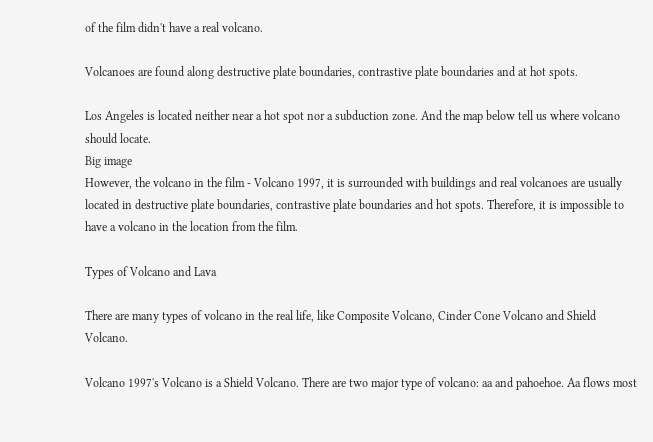of the film didn't have a real volcano.

Volcanoes are found along destructive plate boundaries, contrastive plate boundaries and at hot spots.

Los Angeles is located neither near a hot spot nor a subduction zone. And the map below tell us where volcano should locate.
Big image
However, the volcano in the film - Volcano 1997, it is surrounded with buildings and real volcanoes are usually located in destructive plate boundaries, contrastive plate boundaries and hot spots. Therefore, it is impossible to have a volcano in the location from the film.

Types of Volcano and Lava

There are many types of volcano in the real life, like Composite Volcano, Cinder Cone Volcano and Shield Volcano.

Volcano 1997's Volcano is a Shield Volcano. There are two major type of volcano: aa and pahoehoe. Aa flows most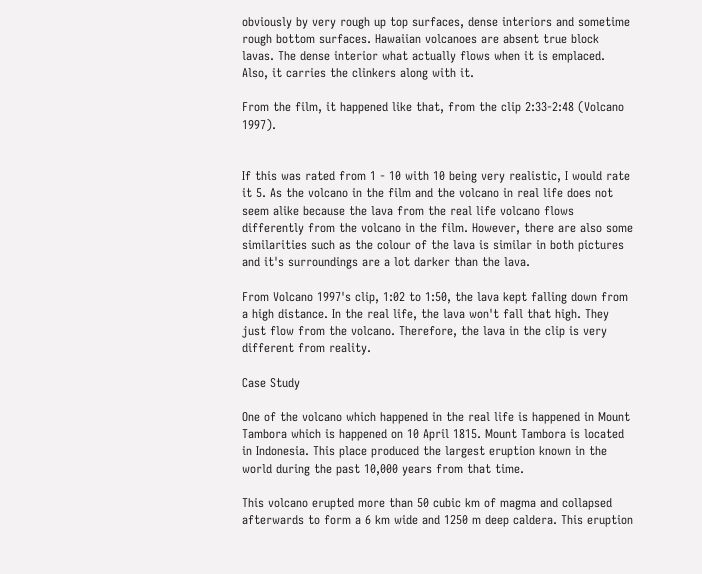obviously by very rough up top surfaces, dense interiors and sometime rough bottom surfaces. Hawaiian volcanoes are absent true block lavas. The dense interior what actually flows when it is emplaced. Also, it carries the clinkers along with it.

From the film, it happened like that, from the clip 2:33-2:48 (Volcano 1997).


If this was rated from 1 - 10 with 10 being very realistic, I would rate it 5. As the volcano in the film and the volcano in real life does not seem alike because the lava from the real life volcano flows differently from the volcano in the film. However, there are also some similarities such as the colour of the lava is similar in both pictures and it's surroundings are a lot darker than the lava.

From Volcano 1997's clip, 1:02 to 1:50, the lava kept falling down from a high distance. In the real life, the lava won't fall that high. They just flow from the volcano. Therefore, the lava in the clip is very different from reality.

Case Study

One of the volcano which happened in the real life is happened in Mount Tambora which is happened on 10 April 1815. Mount Tambora is located in Indonesia. This place produced the largest eruption known in the world during the past 10,000 years from that time.

This volcano erupted more than 50 cubic km of magma and collapsed afterwards to form a 6 km wide and 1250 m deep caldera. This eruption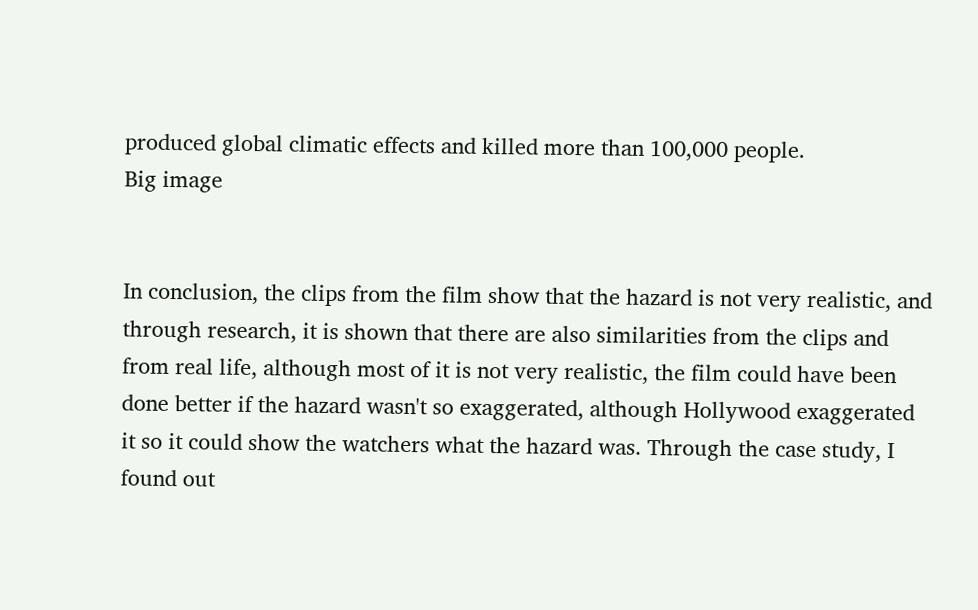produced global climatic effects and killed more than 100,000 people.
Big image


In conclusion, the clips from the film show that the hazard is not very realistic, and through research, it is shown that there are also similarities from the clips and from real life, although most of it is not very realistic, the film could have been done better if the hazard wasn't so exaggerated, although Hollywood exaggerated it so it could show the watchers what the hazard was. Through the case study, I found out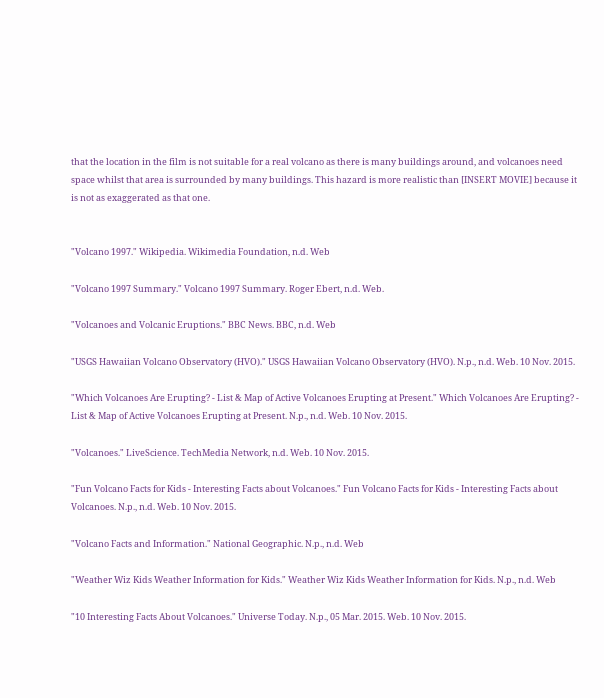that the location in the film is not suitable for a real volcano as there is many buildings around, and volcanoes need space whilst that area is surrounded by many buildings. This hazard is more realistic than [INSERT MOVIE] because it is not as exaggerated as that one.


"Volcano 1997." Wikipedia. Wikimedia Foundation, n.d. Web

"Volcano 1997 Summary." Volcano 1997 Summary. Roger Ebert, n.d. Web.

"Volcanoes and Volcanic Eruptions." BBC News. BBC, n.d. Web

"USGS Hawaiian Volcano Observatory (HVO)." USGS Hawaiian Volcano Observatory (HVO). N.p., n.d. Web. 10 Nov. 2015.

"Which Volcanoes Are Erupting? - List & Map of Active Volcanoes Erupting at Present." Which Volcanoes Are Erupting? - List & Map of Active Volcanoes Erupting at Present. N.p., n.d. Web. 10 Nov. 2015.

"Volcanoes." LiveScience. TechMedia Network, n.d. Web. 10 Nov. 2015.

"Fun Volcano Facts for Kids - Interesting Facts about Volcanoes." Fun Volcano Facts for Kids - Interesting Facts about Volcanoes. N.p., n.d. Web. 10 Nov. 2015.

"Volcano Facts and Information." National Geographic. N.p., n.d. Web

"Weather Wiz Kids Weather Information for Kids." Weather Wiz Kids Weather Information for Kids. N.p., n.d. Web

"10 Interesting Facts About Volcanoes." Universe Today. N.p., 05 Mar. 2015. Web. 10 Nov. 2015.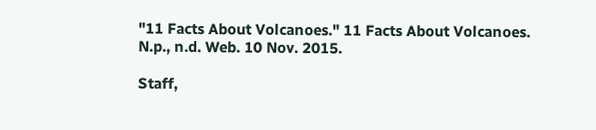"11 Facts About Volcanoes." 11 Facts About Volcanoes. N.p., n.d. Web. 10 Nov. 2015.

Staff,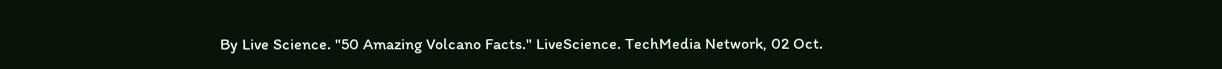By Live Science. "50 Amazing Volcano Facts." LiveScience. TechMedia Network, 02 Oct.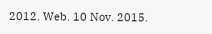2012. Web. 10 Nov. 2015.